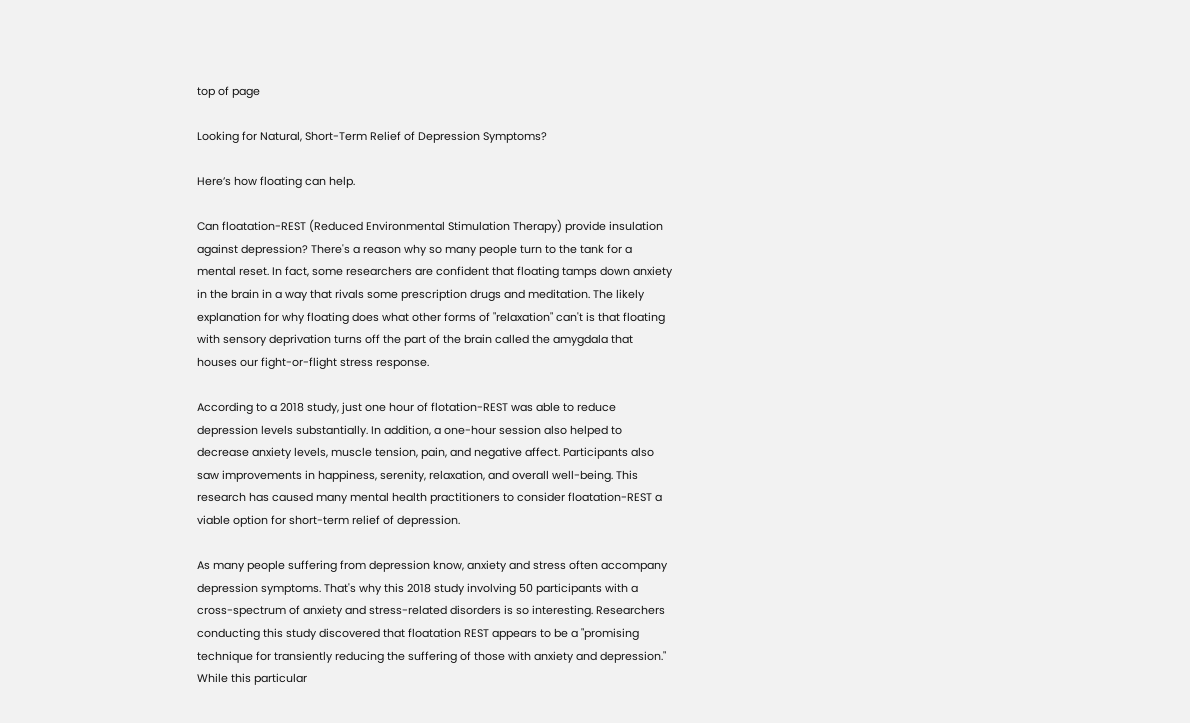top of page

Looking for Natural, Short-Term Relief of Depression Symptoms?

Here’s how floating can help.

Can floatation-REST (Reduced Environmental Stimulation Therapy) provide insulation against depression? There's a reason why so many people turn to the tank for a mental reset. In fact, some researchers are confident that floating tamps down anxiety in the brain in a way that rivals some prescription drugs and meditation. The likely explanation for why floating does what other forms of "relaxation" can't is that floating with sensory deprivation turns off the part of the brain called the amygdala that houses our fight-or-flight stress response.

According to a 2018 study, just one hour of flotation-REST was able to reduce depression levels substantially. In addition, a one-hour session also helped to decrease anxiety levels, muscle tension, pain, and negative affect. Participants also saw improvements in happiness, serenity, relaxation, and overall well-being. This research has caused many mental health practitioners to consider floatation-REST a viable option for short-term relief of depression.

As many people suffering from depression know, anxiety and stress often accompany depression symptoms. That's why this 2018 study involving 50 participants with a cross-spectrum of anxiety and stress-related disorders is so interesting. Researchers conducting this study discovered that floatation REST appears to be a "promising technique for transiently reducing the suffering of those with anxiety and depression." While this particular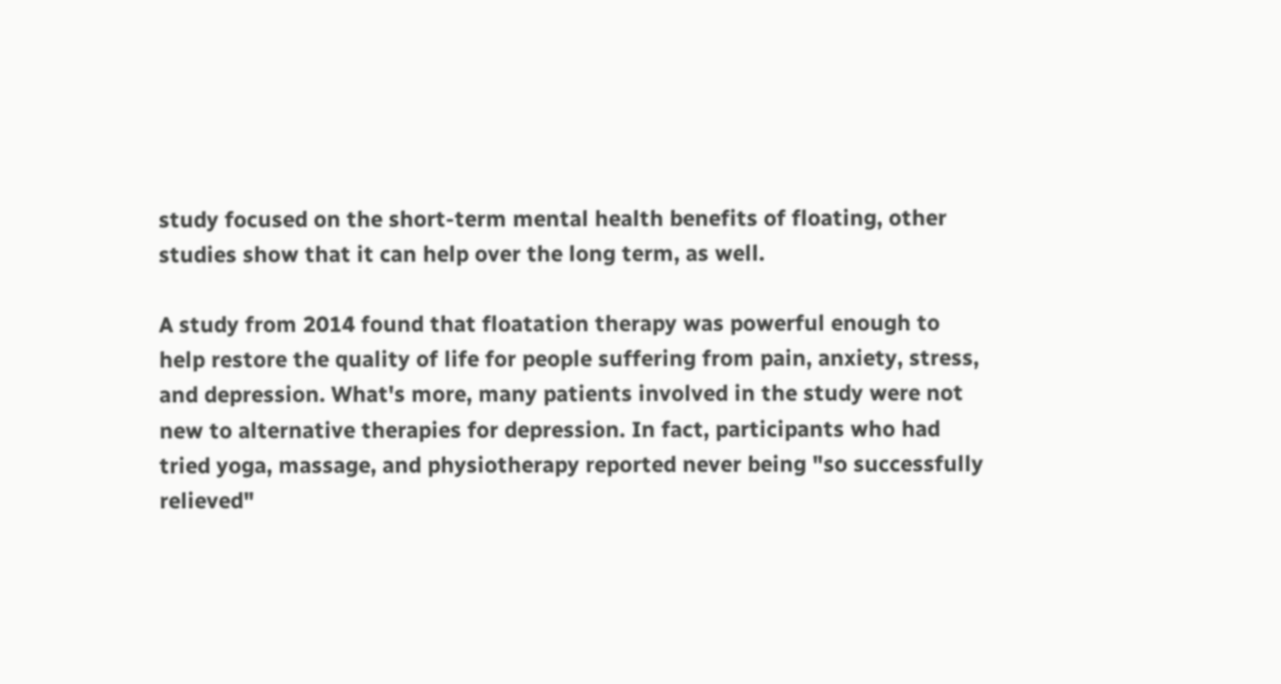study focused on the short-term mental health benefits of floating, other studies show that it can help over the long term, as well.

A study from 2014 found that floatation therapy was powerful enough to help restore the quality of life for people suffering from pain, anxiety, stress, and depression. What's more, many patients involved in the study were not new to alternative therapies for depression. In fact, participants who had tried yoga, massage, and physiotherapy reported never being "so successfully relieved"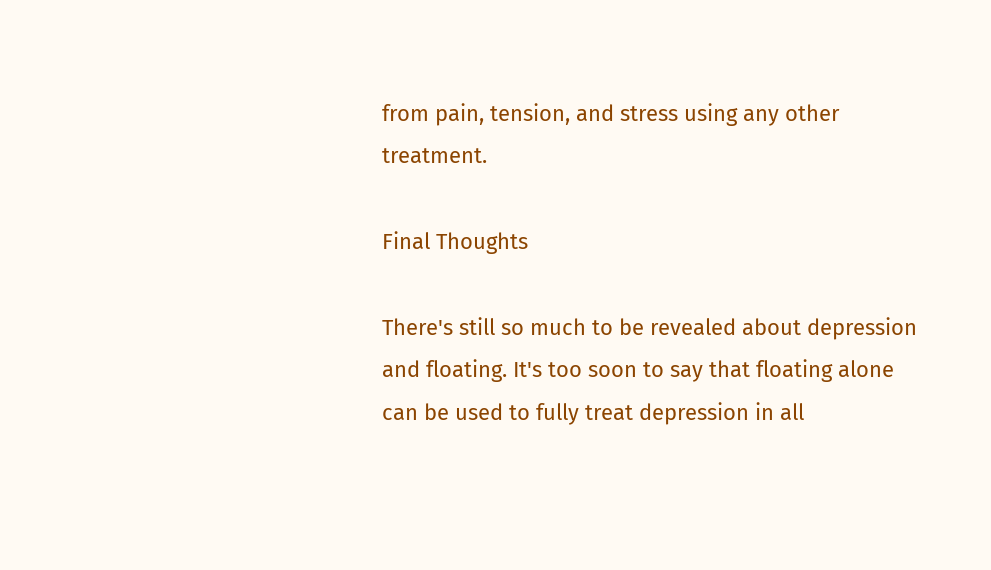from pain, tension, and stress using any other treatment.

Final Thoughts

There's still so much to be revealed about depression and floating. It's too soon to say that floating alone can be used to fully treat depression in all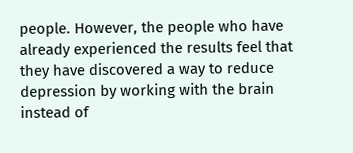people. However, the people who have already experienced the results feel that they have discovered a way to reduce depression by working with the brain instead of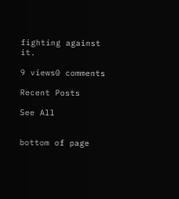fighting against it.

9 views0 comments

Recent Posts

See All


bottom of page